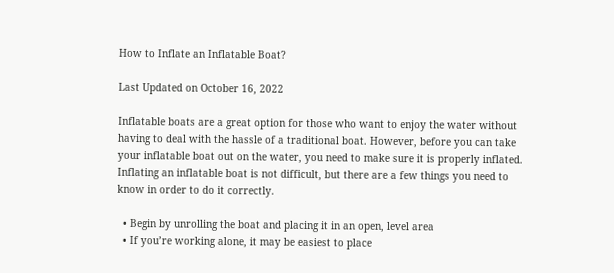How to Inflate an Inflatable Boat?

Last Updated on October 16, 2022

Inflatable boats are a great option for those who want to enjoy the water without having to deal with the hassle of a traditional boat. However, before you can take your inflatable boat out on the water, you need to make sure it is properly inflated. Inflating an inflatable boat is not difficult, but there are a few things you need to know in order to do it correctly.

  • Begin by unrolling the boat and placing it in an open, level area
  • If you’re working alone, it may be easiest to place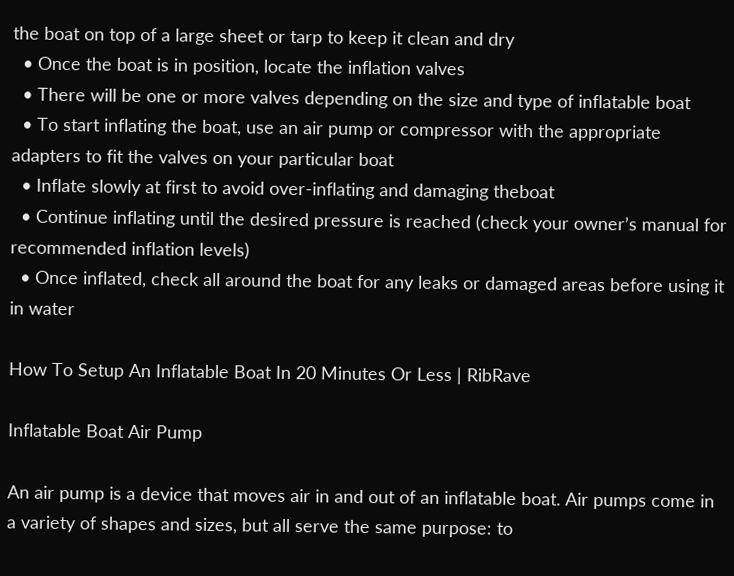the boat on top of a large sheet or tarp to keep it clean and dry
  • Once the boat is in position, locate the inflation valves
  • There will be one or more valves depending on the size and type of inflatable boat
  • To start inflating the boat, use an air pump or compressor with the appropriate adapters to fit the valves on your particular boat
  • Inflate slowly at first to avoid over-inflating and damaging theboat
  • Continue inflating until the desired pressure is reached (check your owner’s manual for recommended inflation levels)
  • Once inflated, check all around the boat for any leaks or damaged areas before using it in water

How To Setup An Inflatable Boat In 20 Minutes Or Less | RibRave

Inflatable Boat Air Pump

An air pump is a device that moves air in and out of an inflatable boat. Air pumps come in a variety of shapes and sizes, but all serve the same purpose: to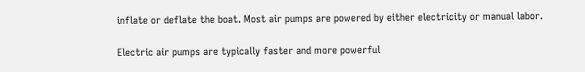inflate or deflate the boat. Most air pumps are powered by either electricity or manual labor.

Electric air pumps are typically faster and more powerful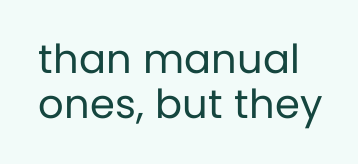than manual ones, but they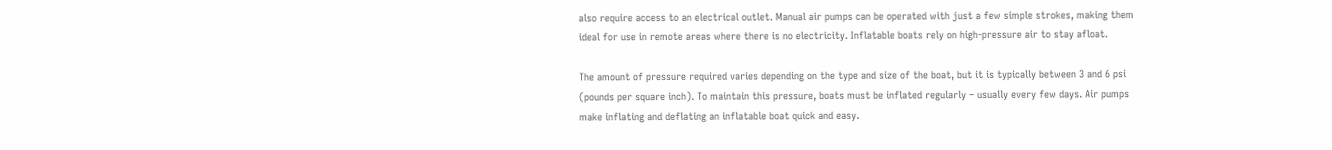also require access to an electrical outlet. Manual air pumps can be operated with just a few simple strokes, making them ideal for use in remote areas where there is no electricity. Inflatable boats rely on high-pressure air to stay afloat.

The amount of pressure required varies depending on the type and size of the boat, but it is typically between 3 and 6 psi (pounds per square inch). To maintain this pressure, boats must be inflated regularly – usually every few days. Air pumps make inflating and deflating an inflatable boat quick and easy.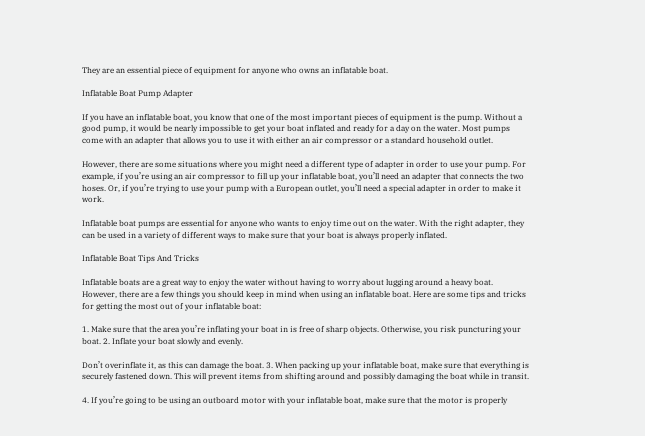They are an essential piece of equipment for anyone who owns an inflatable boat.

Inflatable Boat Pump Adapter

If you have an inflatable boat, you know that one of the most important pieces of equipment is the pump. Without a good pump, it would be nearly impossible to get your boat inflated and ready for a day on the water. Most pumps come with an adapter that allows you to use it with either an air compressor or a standard household outlet.

However, there are some situations where you might need a different type of adapter in order to use your pump. For example, if you’re using an air compressor to fill up your inflatable boat, you’ll need an adapter that connects the two hoses. Or, if you’re trying to use your pump with a European outlet, you’ll need a special adapter in order to make it work.

Inflatable boat pumps are essential for anyone who wants to enjoy time out on the water. With the right adapter, they can be used in a variety of different ways to make sure that your boat is always properly inflated.

Inflatable Boat Tips And Tricks

Inflatable boats are a great way to enjoy the water without having to worry about lugging around a heavy boat. However, there are a few things you should keep in mind when using an inflatable boat. Here are some tips and tricks for getting the most out of your inflatable boat:

1. Make sure that the area you’re inflating your boat in is free of sharp objects. Otherwise, you risk puncturing your boat. 2. Inflate your boat slowly and evenly.

Don’t overinflate it, as this can damage the boat. 3. When packing up your inflatable boat, make sure that everything is securely fastened down. This will prevent items from shifting around and possibly damaging the boat while in transit.

4. If you’re going to be using an outboard motor with your inflatable boat, make sure that the motor is properly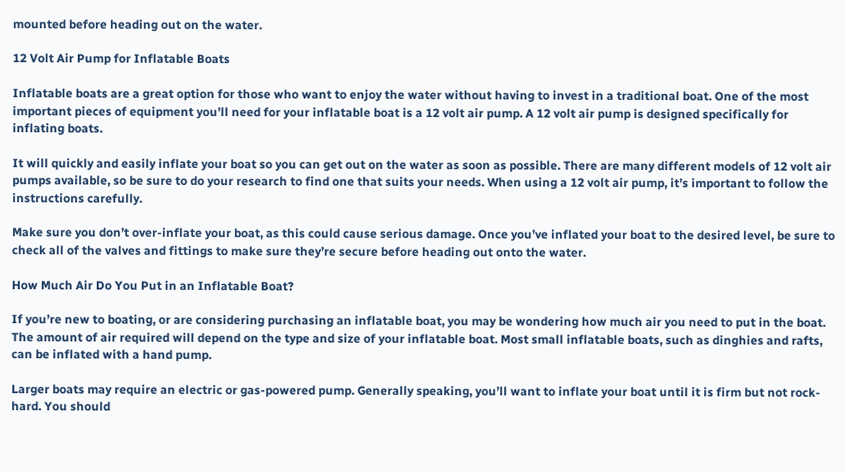mounted before heading out on the water.

12 Volt Air Pump for Inflatable Boats

Inflatable boats are a great option for those who want to enjoy the water without having to invest in a traditional boat. One of the most important pieces of equipment you’ll need for your inflatable boat is a 12 volt air pump. A 12 volt air pump is designed specifically for inflating boats.

It will quickly and easily inflate your boat so you can get out on the water as soon as possible. There are many different models of 12 volt air pumps available, so be sure to do your research to find one that suits your needs. When using a 12 volt air pump, it’s important to follow the instructions carefully.

Make sure you don’t over-inflate your boat, as this could cause serious damage. Once you’ve inflated your boat to the desired level, be sure to check all of the valves and fittings to make sure they’re secure before heading out onto the water.

How Much Air Do You Put in an Inflatable Boat?

If you’re new to boating, or are considering purchasing an inflatable boat, you may be wondering how much air you need to put in the boat. The amount of air required will depend on the type and size of your inflatable boat. Most small inflatable boats, such as dinghies and rafts, can be inflated with a hand pump.

Larger boats may require an electric or gas-powered pump. Generally speaking, you’ll want to inflate your boat until it is firm but not rock-hard. You should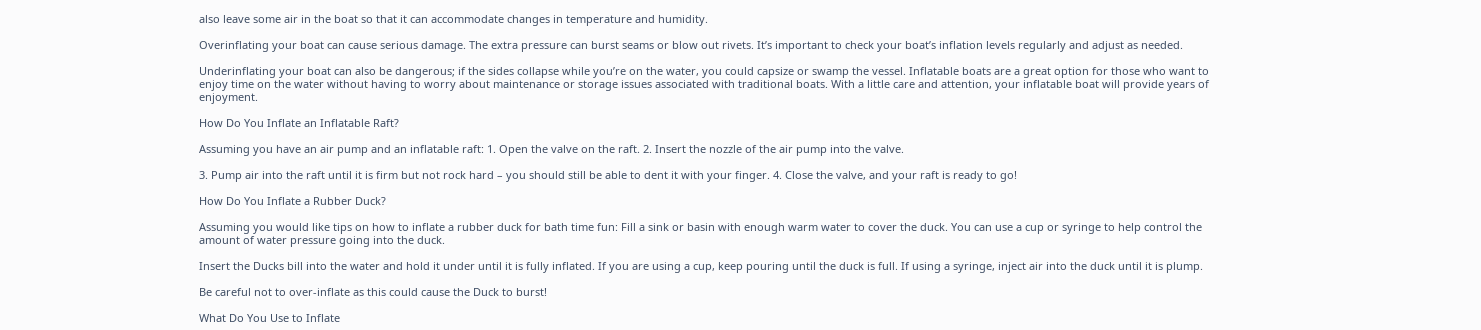also leave some air in the boat so that it can accommodate changes in temperature and humidity.

Overinflating your boat can cause serious damage. The extra pressure can burst seams or blow out rivets. It’s important to check your boat’s inflation levels regularly and adjust as needed.

Underinflating your boat can also be dangerous; if the sides collapse while you’re on the water, you could capsize or swamp the vessel. Inflatable boats are a great option for those who want to enjoy time on the water without having to worry about maintenance or storage issues associated with traditional boats. With a little care and attention, your inflatable boat will provide years of enjoyment.

How Do You Inflate an Inflatable Raft?

Assuming you have an air pump and an inflatable raft: 1. Open the valve on the raft. 2. Insert the nozzle of the air pump into the valve.

3. Pump air into the raft until it is firm but not rock hard – you should still be able to dent it with your finger. 4. Close the valve, and your raft is ready to go!

How Do You Inflate a Rubber Duck?

Assuming you would like tips on how to inflate a rubber duck for bath time fun: Fill a sink or basin with enough warm water to cover the duck. You can use a cup or syringe to help control the amount of water pressure going into the duck.

Insert the Ducks bill into the water and hold it under until it is fully inflated. If you are using a cup, keep pouring until the duck is full. If using a syringe, inject air into the duck until it is plump.

Be careful not to over-inflate as this could cause the Duck to burst!

What Do You Use to Inflate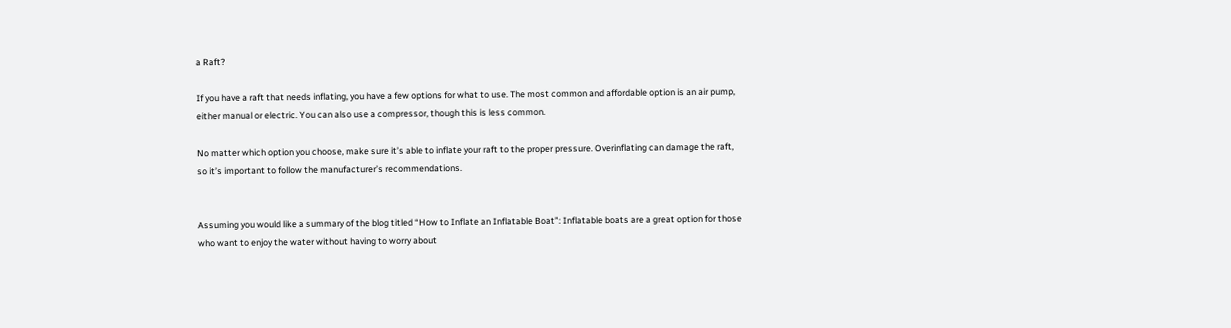a Raft?

If you have a raft that needs inflating, you have a few options for what to use. The most common and affordable option is an air pump, either manual or electric. You can also use a compressor, though this is less common.

No matter which option you choose, make sure it’s able to inflate your raft to the proper pressure. Overinflating can damage the raft, so it’s important to follow the manufacturer’s recommendations.


Assuming you would like a summary of the blog titled “How to Inflate an Inflatable Boat”: Inflatable boats are a great option for those who want to enjoy the water without having to worry about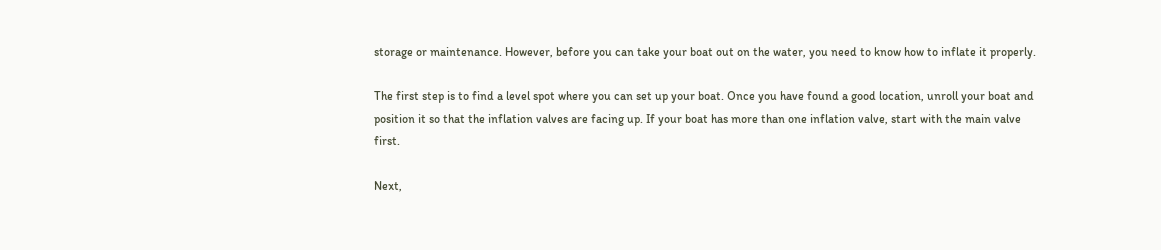storage or maintenance. However, before you can take your boat out on the water, you need to know how to inflate it properly.

The first step is to find a level spot where you can set up your boat. Once you have found a good location, unroll your boat and position it so that the inflation valves are facing up. If your boat has more than one inflation valve, start with the main valve first.

Next,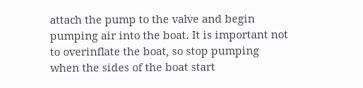attach the pump to the valve and begin pumping air into the boat. It is important not to overinflate the boat, so stop pumping when the sides of the boat start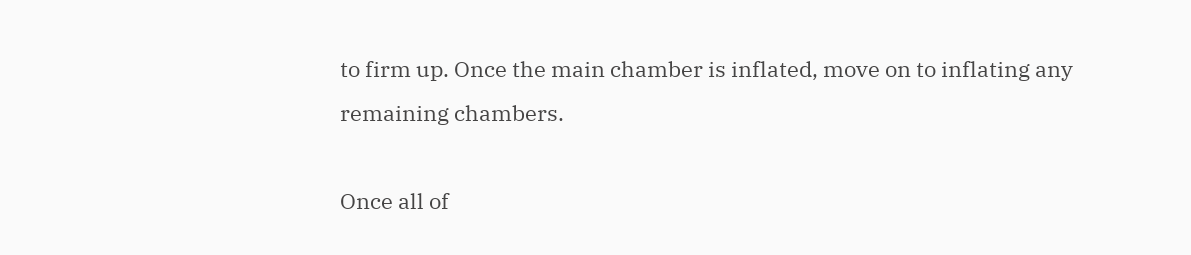to firm up. Once the main chamber is inflated, move on to inflating any remaining chambers.

Once all of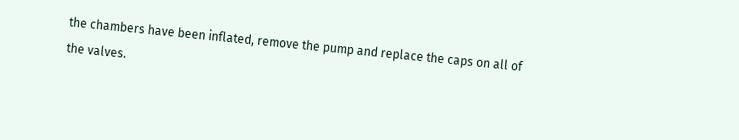the chambers have been inflated, remove the pump and replace the caps on all of the valves.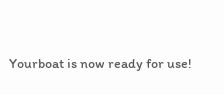Yourboat is now ready for use!